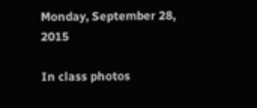Monday, September 28, 2015

In class photos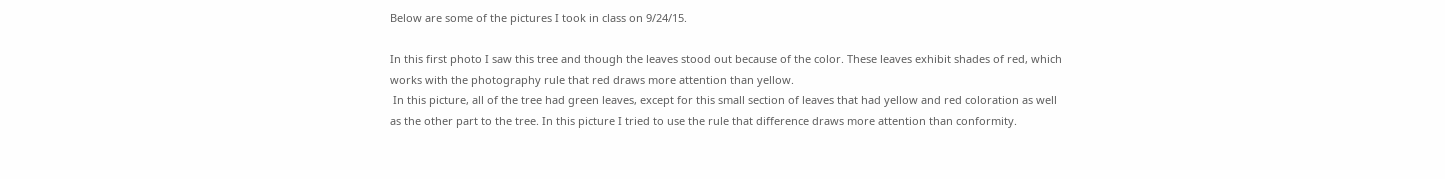Below are some of the pictures I took in class on 9/24/15.

In this first photo I saw this tree and though the leaves stood out because of the color. These leaves exhibit shades of red, which works with the photography rule that red draws more attention than yellow.
 In this picture, all of the tree had green leaves, except for this small section of leaves that had yellow and red coloration as well as the other part to the tree. In this picture I tried to use the rule that difference draws more attention than conformity.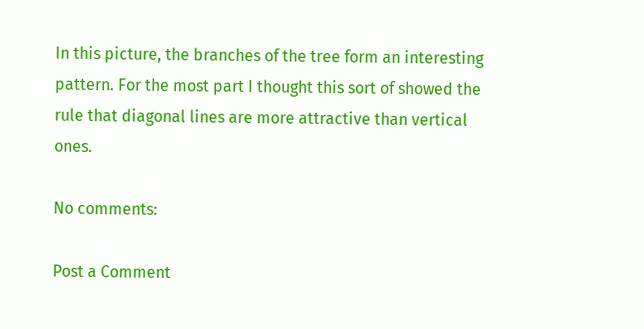In this picture, the branches of the tree form an interesting pattern. For the most part I thought this sort of showed the rule that diagonal lines are more attractive than vertical ones.

No comments:

Post a Comment